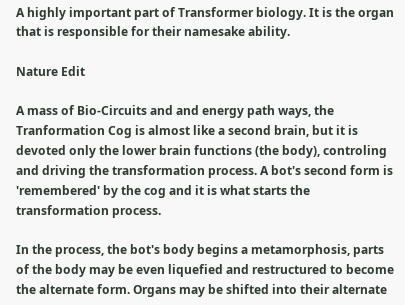A highly important part of Transformer biology. It is the organ that is responsible for their namesake ability.

Nature Edit

A mass of Bio-Circuits and and energy path ways, the Tranformation Cog is almost like a second brain, but it is devoted only the lower brain functions (the body), controling and driving the transformation process. A bot's second form is 'remembered' by the cog and it is what starts the transformation process.

In the process, the bot's body begins a metamorphosis, parts of the body may be even liquefied and restructured to become the alternate form. Organs may be shifted into their alternate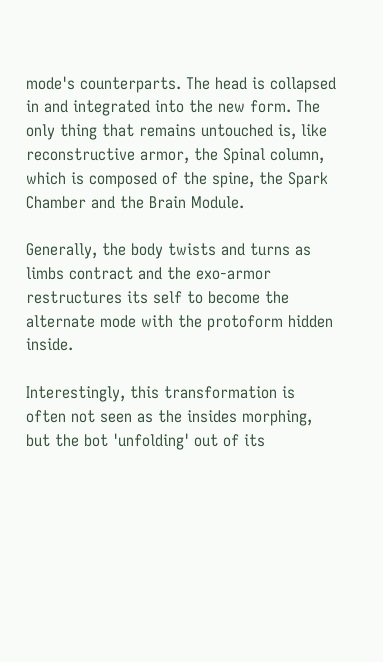mode's counterparts. The head is collapsed in and integrated into the new form. The only thing that remains untouched is, like reconstructive armor, the Spinal column, which is composed of the spine, the Spark Chamber and the Brain Module.

Generally, the body twists and turns as limbs contract and the exo-armor restructures its self to become the alternate mode with the protoform hidden inside.

Interestingly, this transformation is often not seen as the insides morphing, but the bot 'unfolding' out of its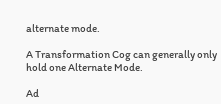alternate mode.

A Transformation Cog can generally only hold one Alternate Mode.

Ad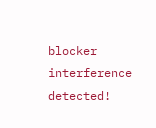blocker interference detected!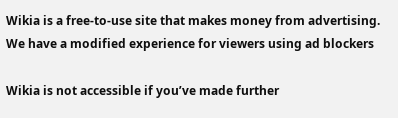Wikia is a free-to-use site that makes money from advertising. We have a modified experience for viewers using ad blockers

Wikia is not accessible if you’ve made further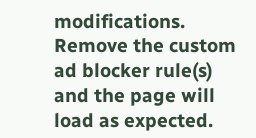modifications. Remove the custom ad blocker rule(s) and the page will load as expected.